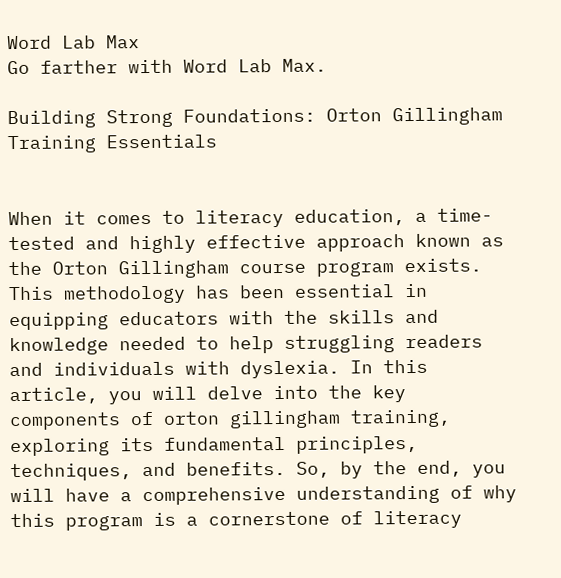Word Lab Max
Go farther with Word Lab Max.

Building Strong Foundations: Orton Gillingham Training Essentials


When it comes to literacy education, a time-tested and highly effective approach known as the Orton Gillingham course program exists. This methodology has been essential in equipping educators with the skills and knowledge needed to help struggling readers and individuals with dyslexia. In this article, you will delve into the key components of orton gillingham training, exploring its fundamental principles, techniques, and benefits. So, by the end, you will have a comprehensive understanding of why this program is a cornerstone of literacy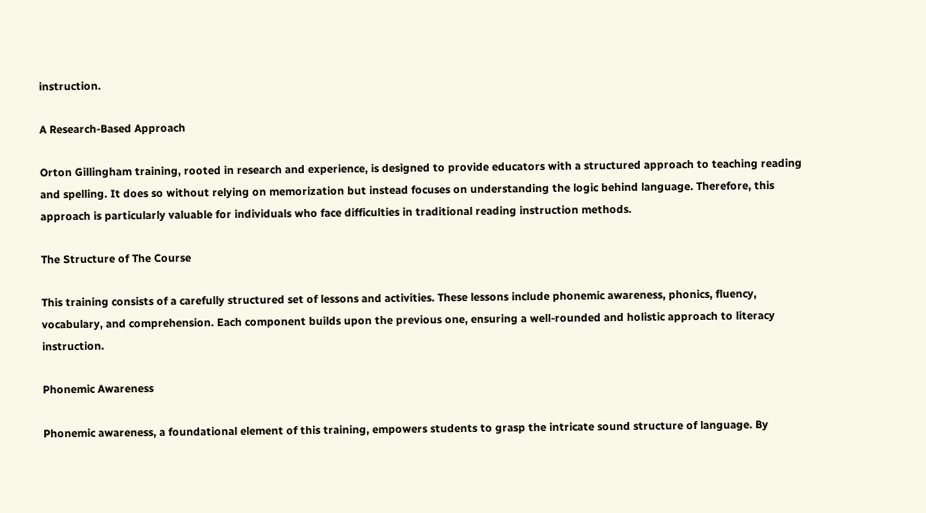instruction.

A Research-Based Approach

Orton Gillingham training, rooted in research and experience, is designed to provide educators with a structured approach to teaching reading and spelling. It does so without relying on memorization but instead focuses on understanding the logic behind language. Therefore, this approach is particularly valuable for individuals who face difficulties in traditional reading instruction methods.

The Structure of The Course

This training consists of a carefully structured set of lessons and activities. These lessons include phonemic awareness, phonics, fluency, vocabulary, and comprehension. Each component builds upon the previous one, ensuring a well-rounded and holistic approach to literacy instruction.

Phonemic Awareness

Phonemic awareness, a foundational element of this training, empowers students to grasp the intricate sound structure of language. By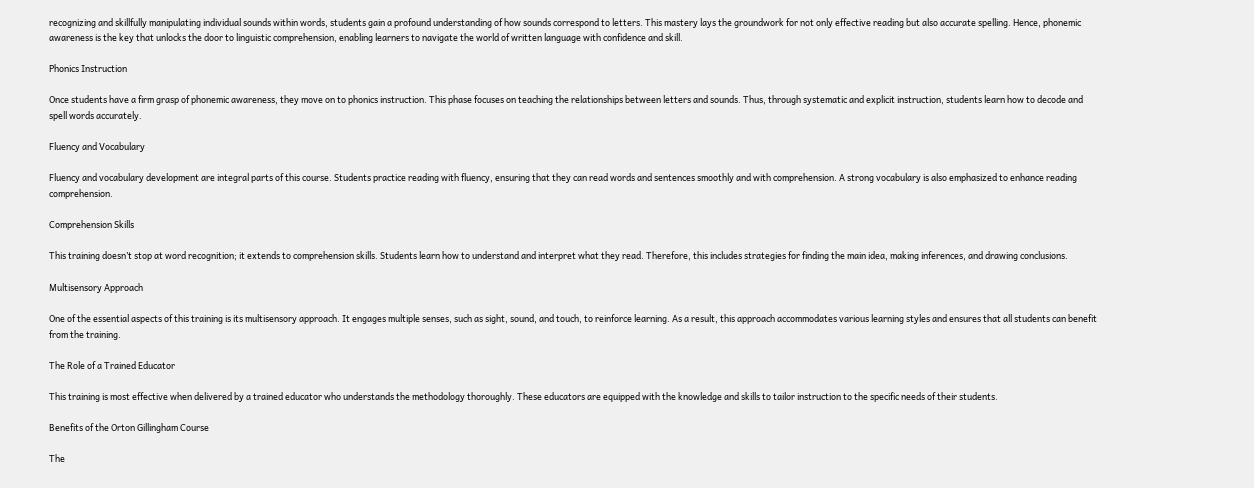recognizing and skillfully manipulating individual sounds within words, students gain a profound understanding of how sounds correspond to letters. This mastery lays the groundwork for not only effective reading but also accurate spelling. Hence, phonemic awareness is the key that unlocks the door to linguistic comprehension, enabling learners to navigate the world of written language with confidence and skill.

Phonics Instruction

Once students have a firm grasp of phonemic awareness, they move on to phonics instruction. This phase focuses on teaching the relationships between letters and sounds. Thus, through systematic and explicit instruction, students learn how to decode and spell words accurately.

Fluency and Vocabulary

Fluency and vocabulary development are integral parts of this course. Students practice reading with fluency, ensuring that they can read words and sentences smoothly and with comprehension. A strong vocabulary is also emphasized to enhance reading comprehension.

Comprehension Skills

This training doesn’t stop at word recognition; it extends to comprehension skills. Students learn how to understand and interpret what they read. Therefore, this includes strategies for finding the main idea, making inferences, and drawing conclusions.

Multisensory Approach

One of the essential aspects of this training is its multisensory approach. It engages multiple senses, such as sight, sound, and touch, to reinforce learning. As a result, this approach accommodates various learning styles and ensures that all students can benefit from the training.

The Role of a Trained Educator

This training is most effective when delivered by a trained educator who understands the methodology thoroughly. These educators are equipped with the knowledge and skills to tailor instruction to the specific needs of their students.

Benefits of the Orton Gillingham Course

The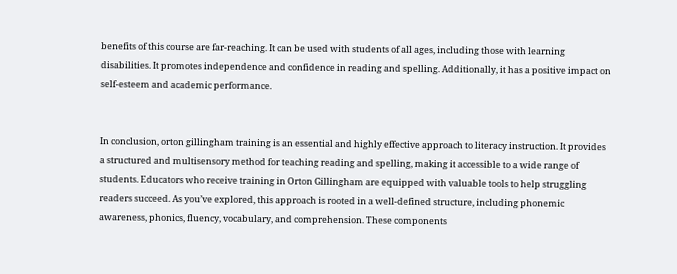benefits of this course are far-reaching. It can be used with students of all ages, including those with learning disabilities. It promotes independence and confidence in reading and spelling. Additionally, it has a positive impact on self-esteem and academic performance.


In conclusion, orton gillingham training is an essential and highly effective approach to literacy instruction. It provides a structured and multisensory method for teaching reading and spelling, making it accessible to a wide range of students. Educators who receive training in Orton Gillingham are equipped with valuable tools to help struggling readers succeed. As you’ve explored, this approach is rooted in a well-defined structure, including phonemic awareness, phonics, fluency, vocabulary, and comprehension. These components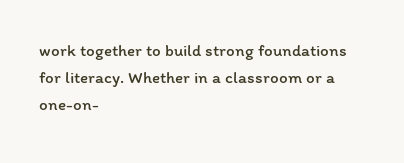work together to build strong foundations for literacy. Whether in a classroom or a one-on-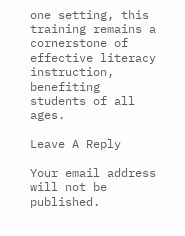one setting, this training remains a cornerstone of effective literacy instruction, benefiting students of all ages.

Leave A Reply

Your email address will not be published.